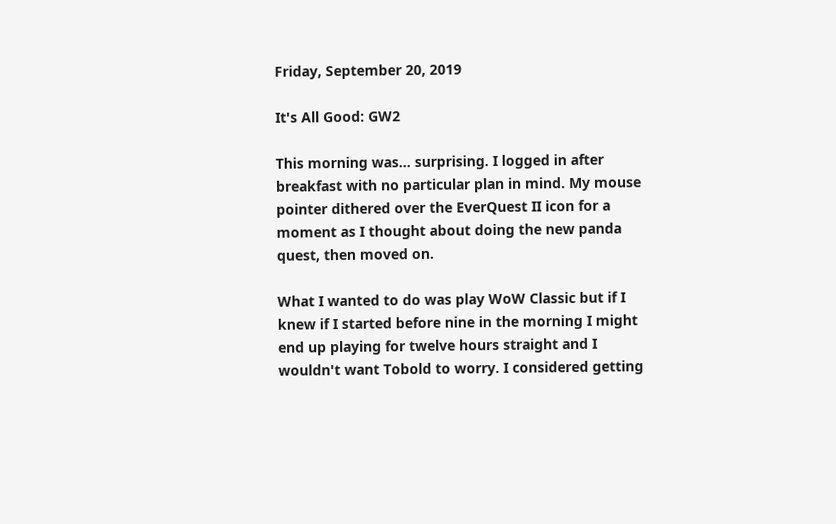Friday, September 20, 2019

It's All Good: GW2

This morning was... surprising. I logged in after breakfast with no particular plan in mind. My mouse pointer dithered over the EverQuest II icon for a moment as I thought about doing the new panda quest, then moved on.

What I wanted to do was play WoW Classic but if I knew if I started before nine in the morning I might end up playing for twelve hours straight and I wouldn't want Tobold to worry. I considered getting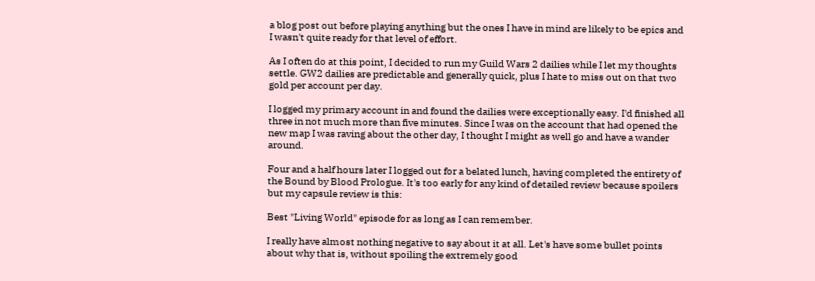a blog post out before playing anything but the ones I have in mind are likely to be epics and I wasn't quite ready for that level of effort.

As I often do at this point, I decided to run my Guild Wars 2 dailies while I let my thoughts settle. GW2 dailies are predictable and generally quick, plus I hate to miss out on that two gold per account per day.

I logged my primary account in and found the dailies were exceptionally easy. I'd finished all three in not much more than five minutes. Since I was on the account that had opened the new map I was raving about the other day, I thought I might as well go and have a wander around.

Four and a half hours later I logged out for a belated lunch, having completed the entirety of the Bound by Blood Prologue. It's too early for any kind of detailed review because spoilers but my capsule review is this:

Best "Living World" episode for as long as I can remember.

I really have almost nothing negative to say about it at all. Let's have some bullet points about why that is, without spoiling the extremely good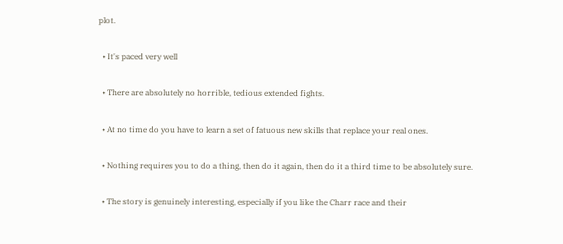plot.

  • It's paced very well

  • There are absolutely no horrible, tedious extended fights.

  • At no time do you have to learn a set of fatuous new skills that replace your real ones.

  • Nothing requires you to do a thing, then do it again, then do it a third time to be absolutely sure.

  • The story is genuinely interesting, especially if you like the Charr race and their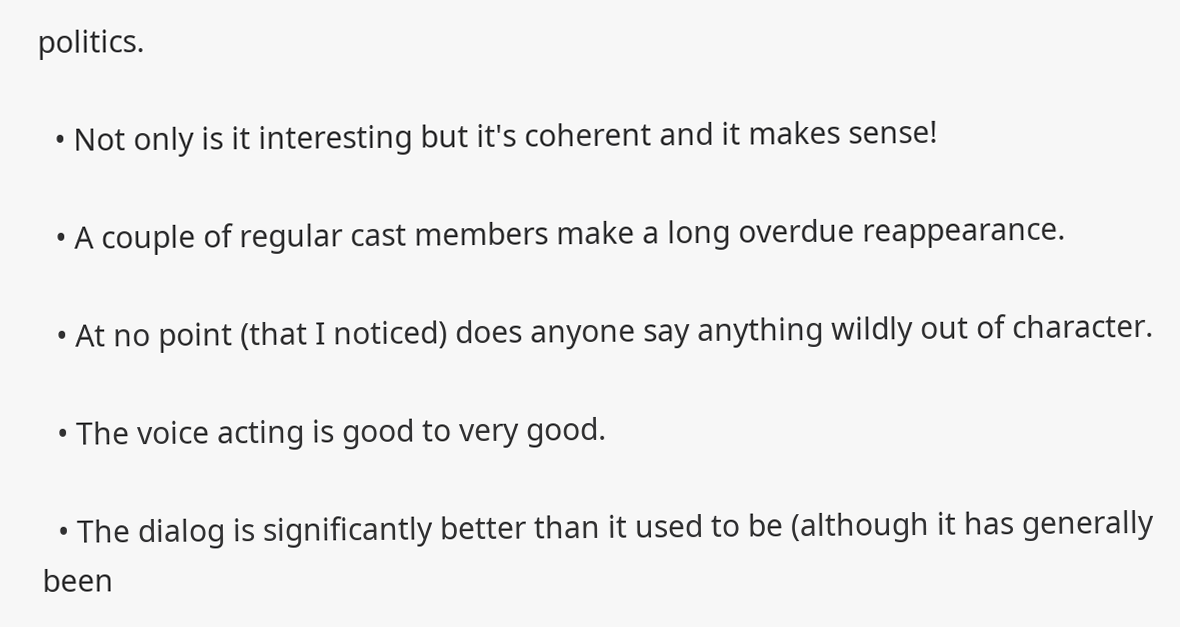politics.

  • Not only is it interesting but it's coherent and it makes sense!

  • A couple of regular cast members make a long overdue reappearance.

  • At no point (that I noticed) does anyone say anything wildly out of character.

  • The voice acting is good to very good.

  • The dialog is significantly better than it used to be (although it has generally been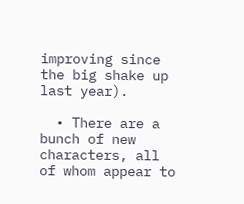improving since the big shake up last year).

  • There are a bunch of new characters, all of whom appear to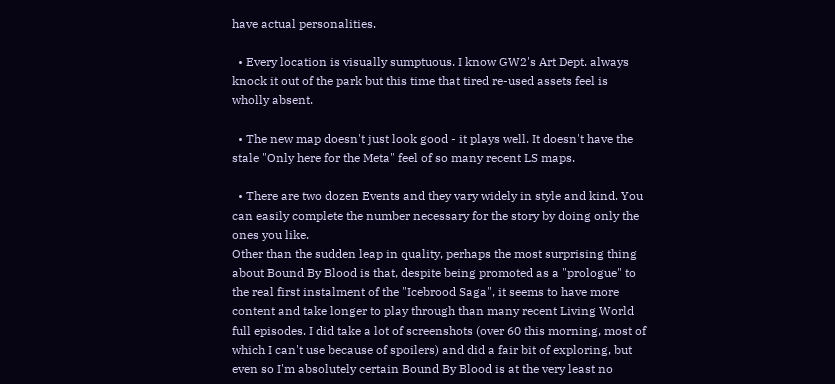have actual personalities.

  • Every location is visually sumptuous. I know GW2's Art Dept. always knock it out of the park but this time that tired re-used assets feel is wholly absent.

  • The new map doesn't just look good - it plays well. It doesn't have the stale "Only here for the Meta" feel of so many recent LS maps.

  • There are two dozen Events and they vary widely in style and kind. You can easily complete the number necessary for the story by doing only the ones you like.
Other than the sudden leap in quality, perhaps the most surprising thing about Bound By Blood is that, despite being promoted as a "prologue" to the real first instalment of the "Icebrood Saga", it seems to have more content and take longer to play through than many recent Living World full episodes. I did take a lot of screenshots (over 60 this morning, most of which I can't use because of spoilers) and did a fair bit of exploring, but even so I'm absolutely certain Bound By Blood is at the very least no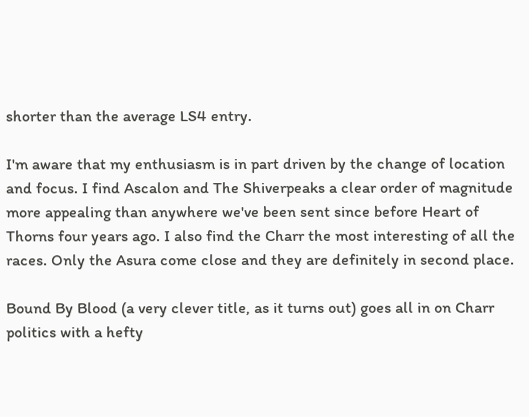shorter than the average LS4 entry.

I'm aware that my enthusiasm is in part driven by the change of location and focus. I find Ascalon and The Shiverpeaks a clear order of magnitude more appealing than anywhere we've been sent since before Heart of Thorns four years ago. I also find the Charr the most interesting of all the races. Only the Asura come close and they are definitely in second place.

Bound By Blood (a very clever title, as it turns out) goes all in on Charr politics with a hefty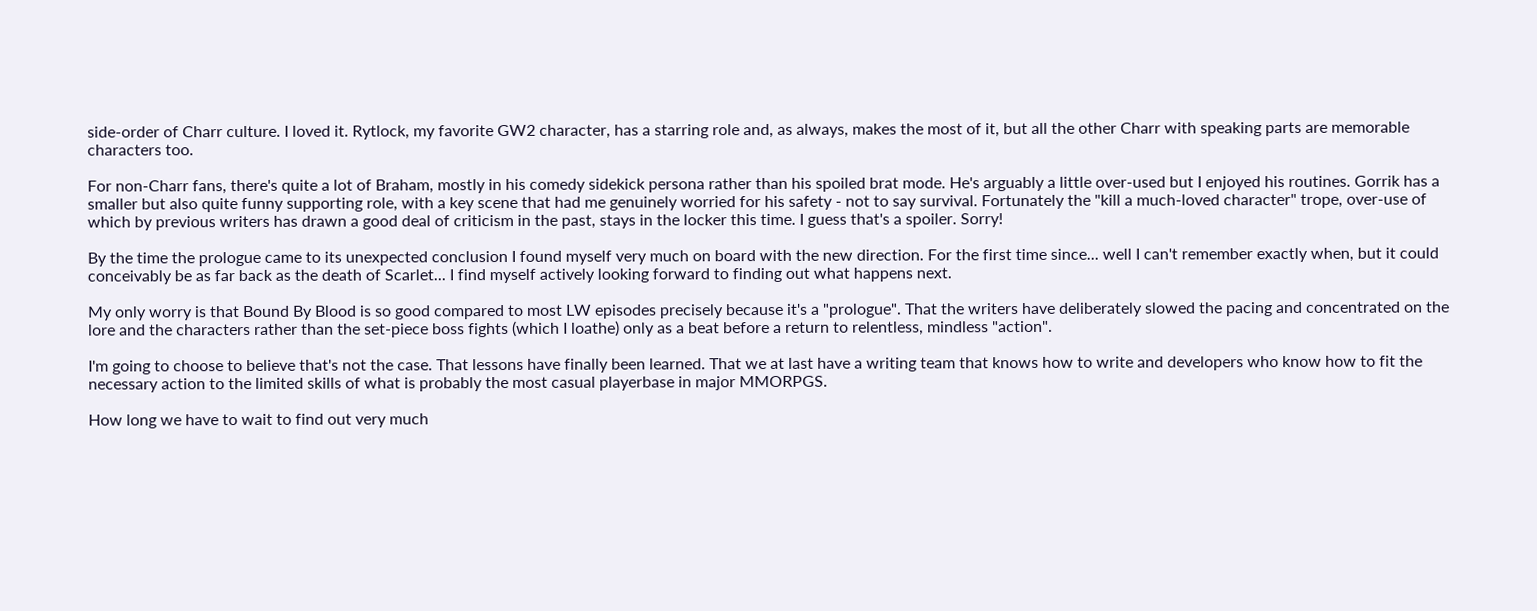side-order of Charr culture. I loved it. Rytlock, my favorite GW2 character, has a starring role and, as always, makes the most of it, but all the other Charr with speaking parts are memorable characters too.

For non-Charr fans, there's quite a lot of Braham, mostly in his comedy sidekick persona rather than his spoiled brat mode. He's arguably a little over-used but I enjoyed his routines. Gorrik has a smaller but also quite funny supporting role, with a key scene that had me genuinely worried for his safety - not to say survival. Fortunately the "kill a much-loved character" trope, over-use of which by previous writers has drawn a good deal of criticism in the past, stays in the locker this time. I guess that's a spoiler. Sorry!

By the time the prologue came to its unexpected conclusion I found myself very much on board with the new direction. For the first time since... well I can't remember exactly when, but it could conceivably be as far back as the death of Scarlet... I find myself actively looking forward to finding out what happens next.

My only worry is that Bound By Blood is so good compared to most LW episodes precisely because it's a "prologue". That the writers have deliberately slowed the pacing and concentrated on the lore and the characters rather than the set-piece boss fights (which I loathe) only as a beat before a return to relentless, mindless "action".

I'm going to choose to believe that's not the case. That lessons have finally been learned. That we at last have a writing team that knows how to write and developers who know how to fit the necessary action to the limited skills of what is probably the most casual playerbase in major MMORPGS.

How long we have to wait to find out very much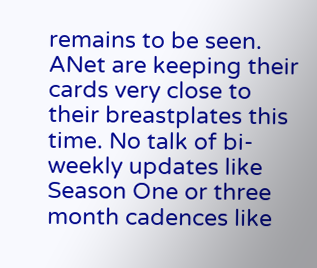remains to be seen. ANet are keeping their cards very close to their breastplates this time. No talk of bi-weekly updates like Season One or three month cadences like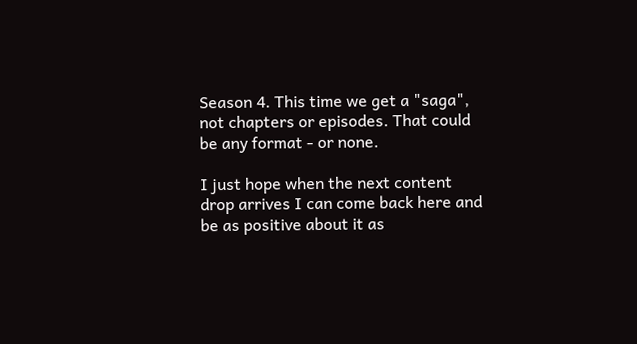Season 4. This time we get a "saga", not chapters or episodes. That could be any format - or none.

I just hope when the next content drop arrives I can come back here and be as positive about it as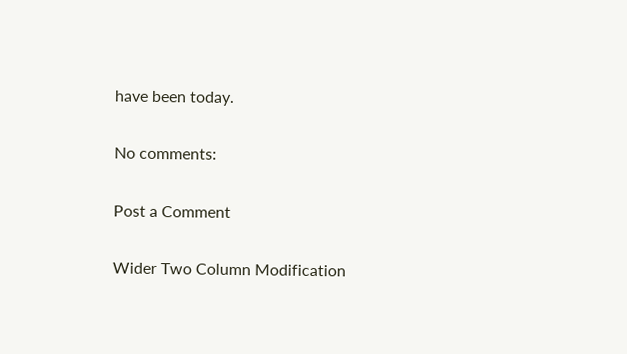have been today.

No comments:

Post a Comment

Wider Two Column Modification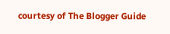courtesy of The Blogger Guide